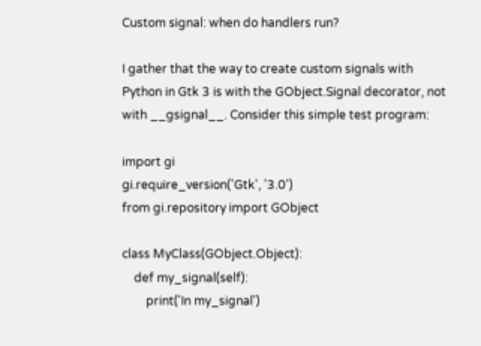Custom signal: when do handlers run?

I gather that the way to create custom signals with Python in Gtk 3 is with the GObject.Signal decorator, not with __gsignal__. Consider this simple test program:

import gi
gi.require_version('Gtk', '3.0')
from gi.repository import GObject

class MyClass(GObject.Object):
    def my_signal(self):
        print('In my_signal')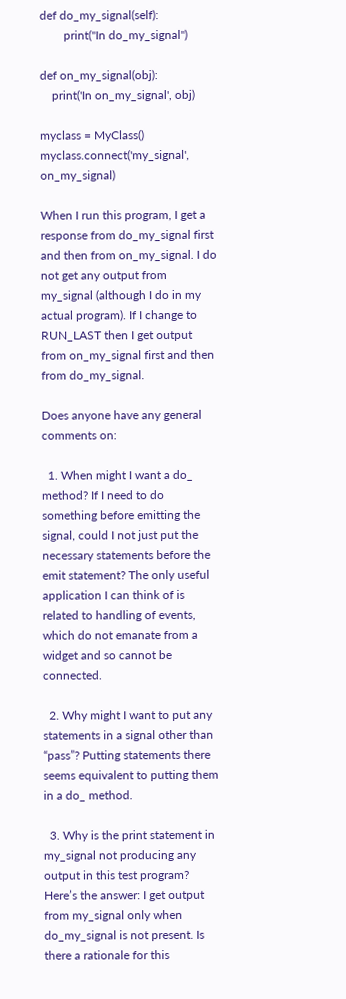def do_my_signal(self):
        print("In do_my_signal")

def on_my_signal(obj):
    print('In on_my_signal', obj)

myclass = MyClass()
myclass.connect('my_signal', on_my_signal)

When I run this program, I get a response from do_my_signal first and then from on_my_signal. I do not get any output from my_signal (although I do in my actual program). If I change to RUN_LAST then I get output from on_my_signal first and then from do_my_signal.

Does anyone have any general comments on:

  1. When might I want a do_ method? If I need to do something before emitting the signal, could I not just put the necessary statements before the emit statement? The only useful application I can think of is related to handling of events, which do not emanate from a widget and so cannot be connected.

  2. Why might I want to put any statements in a signal other than “pass”? Putting statements there seems equivalent to putting them in a do_ method.

  3. Why is the print statement in my_signal not producing any output in this test program? Here’s the answer: I get output from my_signal only when do_my_signal is not present. Is there a rationale for this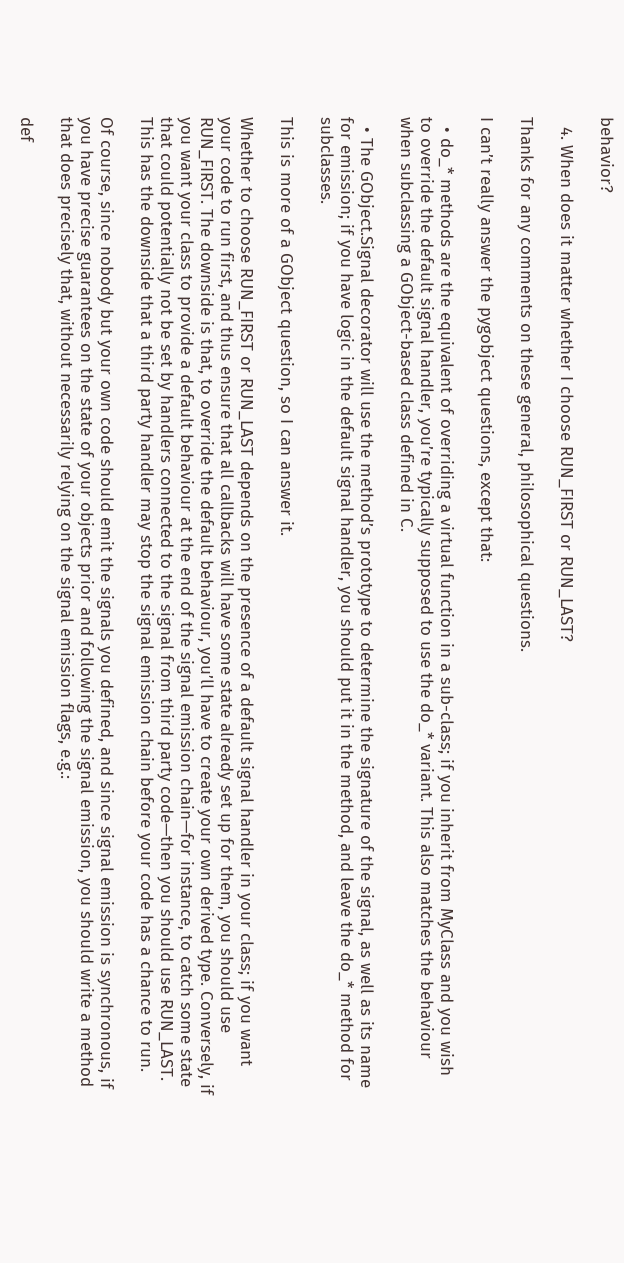behavior?

  4. When does it matter whether I choose RUN_FIRST or RUN_LAST?

Thanks for any comments on these general, philosophical questions.

I can’t really answer the pygobject questions, except that:

  • do_* methods are the equivalent of overriding a virtual function in a sub-class; if you inherit from MyClass and you wish to override the default signal handler, you’re typically supposed to use the do_* variant. This also matches the behaviour when subclassing a GObject-based class defined in C.

  • The GObject.Signal decorator will use the method’s prototype to determine the signature of the signal, as well as its name for emission; if you have logic in the default signal handler, you should put it in the method, and leave the do_* method for subclasses.

This is more of a GObject question, so I can answer it.

Whether to choose RUN_FIRST or RUN_LAST depends on the presence of a default signal handler in your class; if you want your code to run first, and thus ensure that all callbacks will have some state already set up for them, you should use RUN_FIRST. The downside is that, to override the default behaviour, you’ll have to create your own derived type. Conversely, if you want your class to provide a default behaviour at the end of the signal emission chain—for instance, to catch some state that could potentially not be set by handlers connected to the signal from third party code—then you should use RUN_LAST. This has the downside that a third party handler may stop the signal emission chain before your code has a chance to run.

Of course, since nobody but your own code should emit the signals you defined, and since signal emission is synchronous, if you have precise guarantees on the state of your objects prior and following the signal emission, you should write a method that does precisely that, without necessarily relying on the signal emission flags, e.g.:

def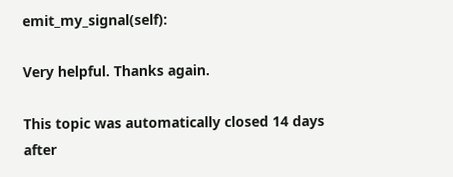emit_my_signal(self):

Very helpful. Thanks again.

This topic was automatically closed 14 days after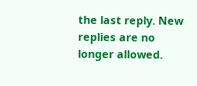the last reply. New replies are no longer allowed.